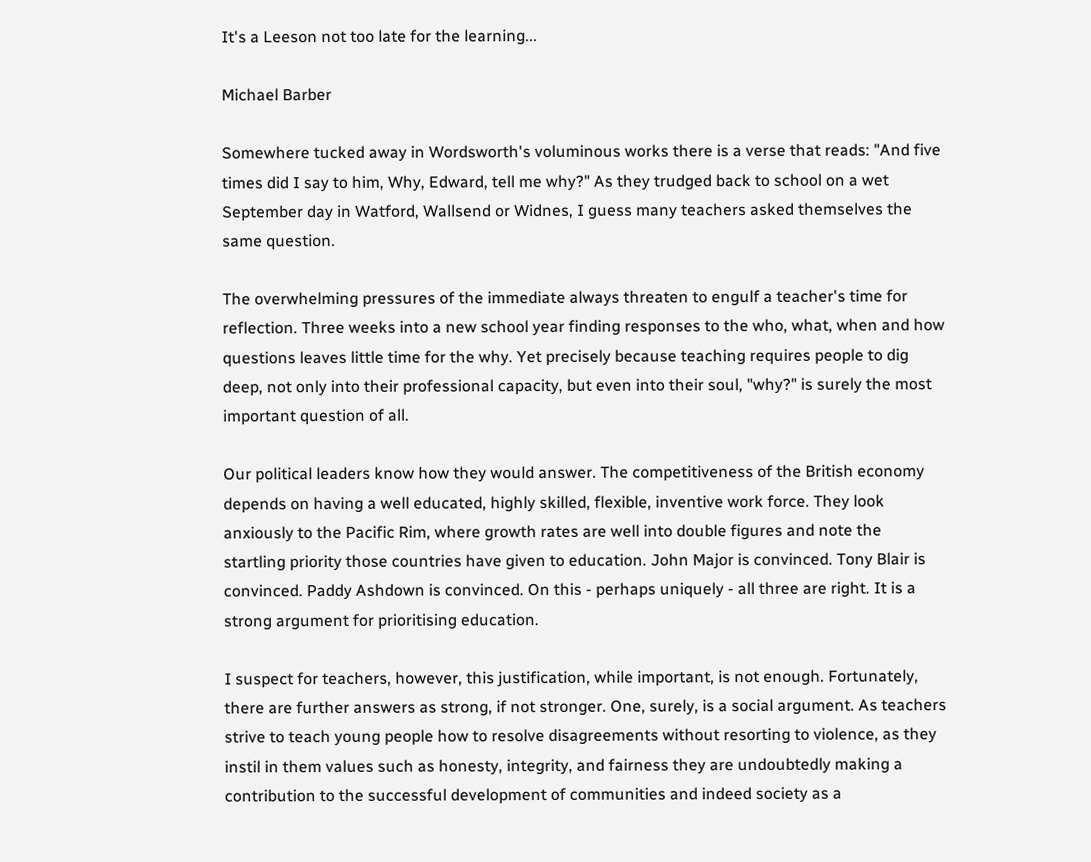It's a Leeson not too late for the learning...

Michael Barber

Somewhere tucked away in Wordsworth's voluminous works there is a verse that reads: "And five times did I say to him, Why, Edward, tell me why?" As they trudged back to school on a wet September day in Watford, Wallsend or Widnes, I guess many teachers asked themselves the same question.

The overwhelming pressures of the immediate always threaten to engulf a teacher's time for reflection. Three weeks into a new school year finding responses to the who, what, when and how questions leaves little time for the why. Yet precisely because teaching requires people to dig deep, not only into their professional capacity, but even into their soul, "why?" is surely the most important question of all.

Our political leaders know how they would answer. The competitiveness of the British economy depends on having a well educated, highly skilled, flexible, inventive work force. They look anxiously to the Pacific Rim, where growth rates are well into double figures and note the startling priority those countries have given to education. John Major is convinced. Tony Blair is convinced. Paddy Ashdown is convinced. On this - perhaps uniquely - all three are right. It is a strong argument for prioritising education.

I suspect for teachers, however, this justification, while important, is not enough. Fortunately, there are further answers as strong, if not stronger. One, surely, is a social argument. As teachers strive to teach young people how to resolve disagreements without resorting to violence, as they instil in them values such as honesty, integrity, and fairness they are undoubtedly making a contribution to the successful development of communities and indeed society as a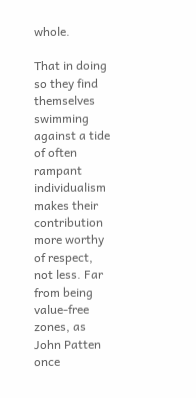whole.

That in doing so they find themselves swimming against a tide of often rampant individualism makes their contribution more worthy of respect, not less. Far from being value-free zones, as John Patten once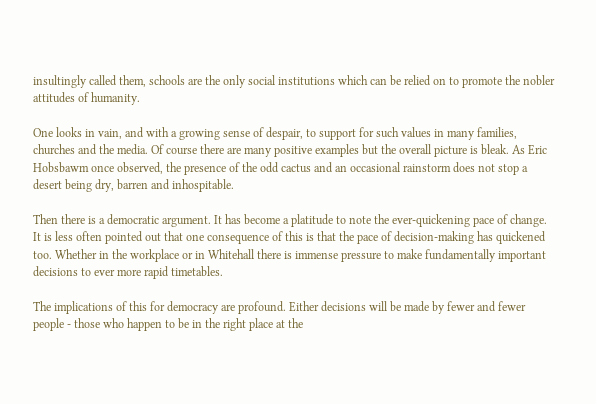insultingly called them, schools are the only social institutions which can be relied on to promote the nobler attitudes of humanity.

One looks in vain, and with a growing sense of despair, to support for such values in many families, churches and the media. Of course there are many positive examples but the overall picture is bleak. As Eric Hobsbawm once observed, the presence of the odd cactus and an occasional rainstorm does not stop a desert being dry, barren and inhospitable.

Then there is a democratic argument. It has become a platitude to note the ever-quickening pace of change. It is less often pointed out that one consequence of this is that the pace of decision-making has quickened too. Whether in the workplace or in Whitehall there is immense pressure to make fundamentally important decisions to ever more rapid timetables.

The implications of this for democracy are profound. Either decisions will be made by fewer and fewer people - those who happen to be in the right place at the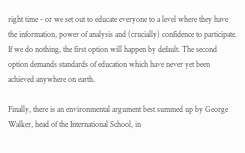right time - or we set out to educate everyone to a level where they have the information, power of analysis and (crucially) confidence to participate. If we do nothing, the first option will happen by default. The second option demands standards of education which have never yet been achieved anywhere on earth.

Finally, there is an environmental argument best summed up by George Walker, head of the International School, in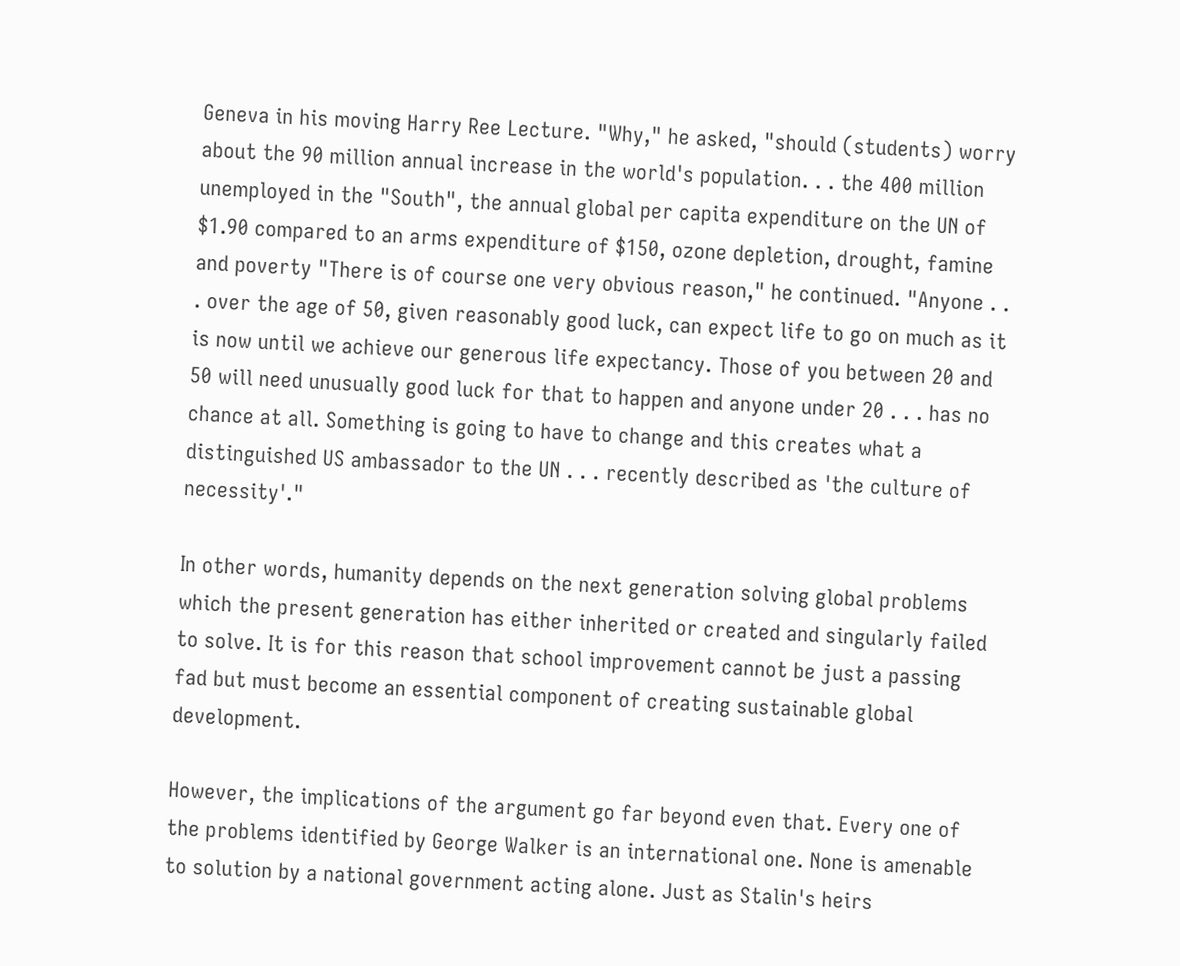Geneva in his moving Harry Ree Lecture. "Why," he asked, "should (students) worry about the 90 million annual increase in the world's population. . . the 400 million unemployed in the "South", the annual global per capita expenditure on the UN of $1.90 compared to an arms expenditure of $150, ozone depletion, drought, famine and poverty "There is of course one very obvious reason," he continued. "Anyone . . . over the age of 50, given reasonably good luck, can expect life to go on much as it is now until we achieve our generous life expectancy. Those of you between 20 and 50 will need unusually good luck for that to happen and anyone under 20 . . . has no chance at all. Something is going to have to change and this creates what a distinguished US ambassador to the UN . . . recently described as 'the culture of necessity'."

In other words, humanity depends on the next generation solving global problems which the present generation has either inherited or created and singularly failed to solve. It is for this reason that school improvement cannot be just a passing fad but must become an essential component of creating sustainable global development.

However, the implications of the argument go far beyond even that. Every one of the problems identified by George Walker is an international one. None is amenable to solution by a national government acting alone. Just as Stalin's heirs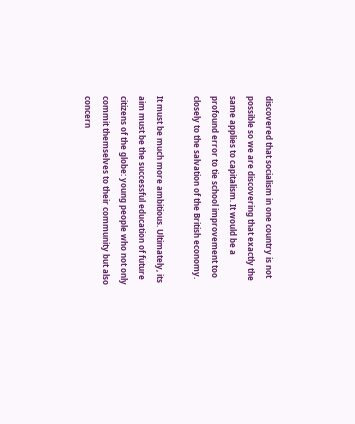discovered that socialism in one country is not possible so we are discovering that exactly the same applies to capitalism. It would be a profound error to tie school improvement too closely to the salvation of the British economy.

It must be much more ambitious. Ultimately, its aim must be the successful education of future citizens of the globe: young people who not only commit themselves to their community but also concern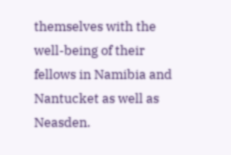themselves with the well-being of their fellows in Namibia and Nantucket as well as Neasden.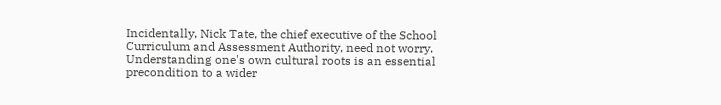Incidentally, Nick Tate, the chief executive of the School Curriculum and Assessment Authority, need not worry. Understanding one's own cultural roots is an essential precondition to a wider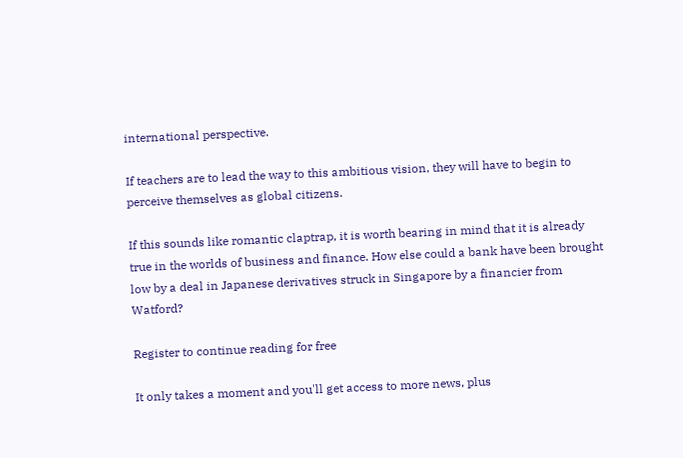international perspective.

If teachers are to lead the way to this ambitious vision, they will have to begin to perceive themselves as global citizens.

If this sounds like romantic claptrap, it is worth bearing in mind that it is already true in the worlds of business and finance. How else could a bank have been brought low by a deal in Japanese derivatives struck in Singapore by a financier from Watford?

Register to continue reading for free

It only takes a moment and you'll get access to more news, plus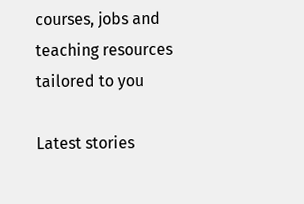courses, jobs and teaching resources tailored to you

Latest stories